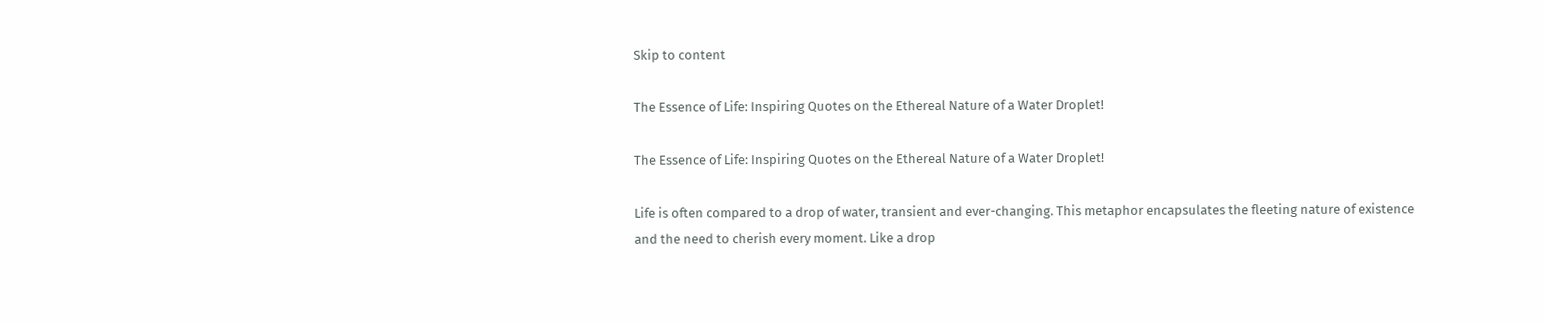Skip to content

The Essence of Life: Inspiring Quotes on the Ethereal Nature of a Water Droplet!

The Essence of Life: Inspiring Quotes on the Ethereal Nature of a Water Droplet!

Life is often compared to a drop of water, transient and ever-changing. This metaphor encapsulates the fleeting nature of existence and the need to cherish every moment. Like a drop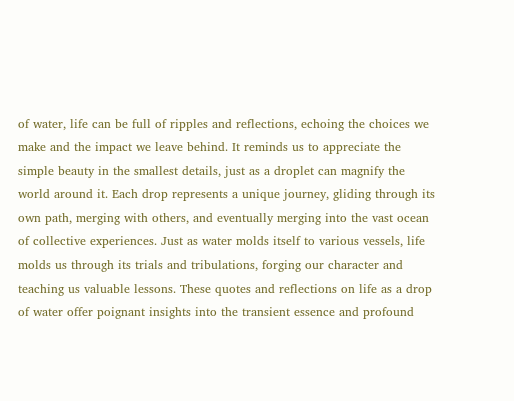of water, life can be full of ripples and reflections, echoing the choices we make and the impact we leave behind. It reminds us to appreciate the simple beauty in the smallest details, just as a droplet can magnify the world around it. Each drop represents a unique journey, gliding through its own path, merging with others, and eventually merging into the vast ocean of collective experiences. Just as water molds itself to various vessels, life molds us through its trials and tribulations, forging our character and teaching us valuable lessons. These quotes and reflections on life as a drop of water offer poignant insights into the transient essence and profound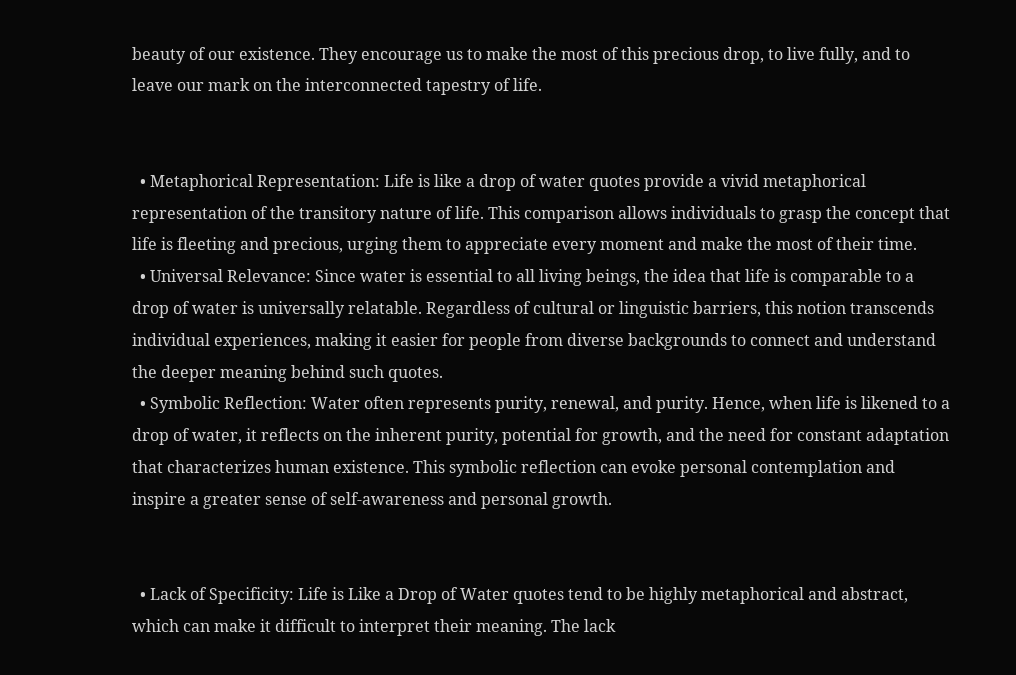beauty of our existence. They encourage us to make the most of this precious drop, to live fully, and to leave our mark on the interconnected tapestry of life.


  • Metaphorical Representation: Life is like a drop of water quotes provide a vivid metaphorical representation of the transitory nature of life. This comparison allows individuals to grasp the concept that life is fleeting and precious, urging them to appreciate every moment and make the most of their time.
  • Universal Relevance: Since water is essential to all living beings, the idea that life is comparable to a drop of water is universally relatable. Regardless of cultural or linguistic barriers, this notion transcends individual experiences, making it easier for people from diverse backgrounds to connect and understand the deeper meaning behind such quotes.
  • Symbolic Reflection: Water often represents purity, renewal, and purity. Hence, when life is likened to a drop of water, it reflects on the inherent purity, potential for growth, and the need for constant adaptation that characterizes human existence. This symbolic reflection can evoke personal contemplation and inspire a greater sense of self-awareness and personal growth.


  • Lack of Specificity: Life is Like a Drop of Water quotes tend to be highly metaphorical and abstract, which can make it difficult to interpret their meaning. The lack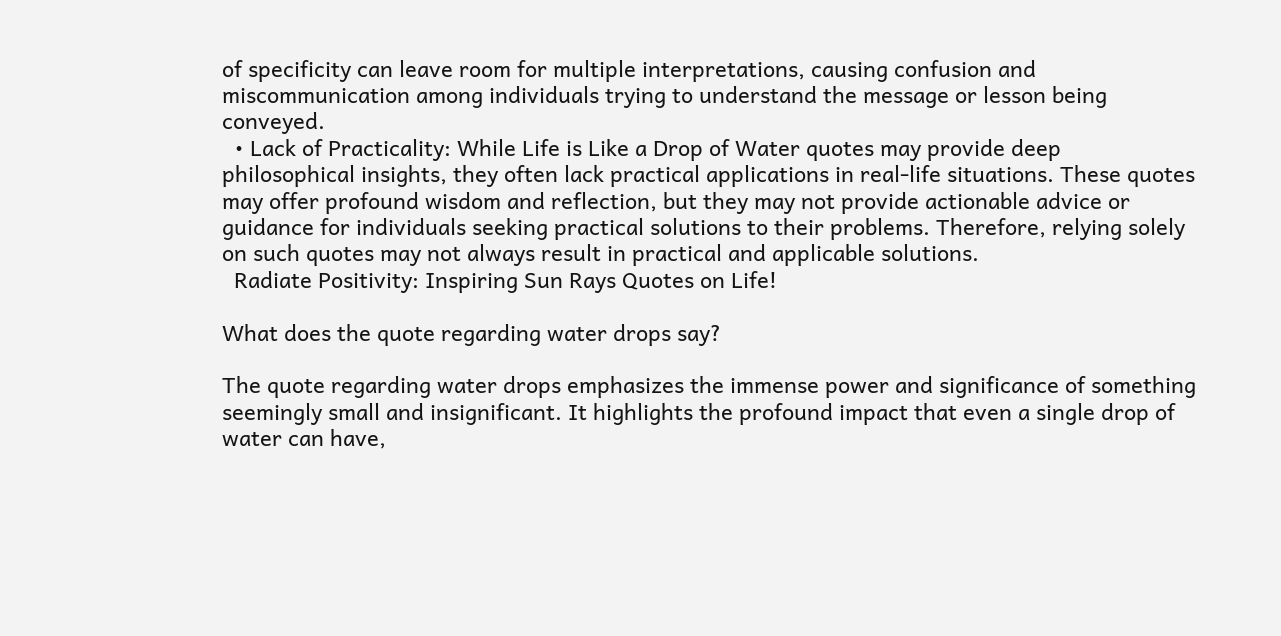of specificity can leave room for multiple interpretations, causing confusion and miscommunication among individuals trying to understand the message or lesson being conveyed.
  • Lack of Practicality: While Life is Like a Drop of Water quotes may provide deep philosophical insights, they often lack practical applications in real-life situations. These quotes may offer profound wisdom and reflection, but they may not provide actionable advice or guidance for individuals seeking practical solutions to their problems. Therefore, relying solely on such quotes may not always result in practical and applicable solutions.
  Radiate Positivity: Inspiring Sun Rays Quotes on Life!

What does the quote regarding water drops say?

The quote regarding water drops emphasizes the immense power and significance of something seemingly small and insignificant. It highlights the profound impact that even a single drop of water can have,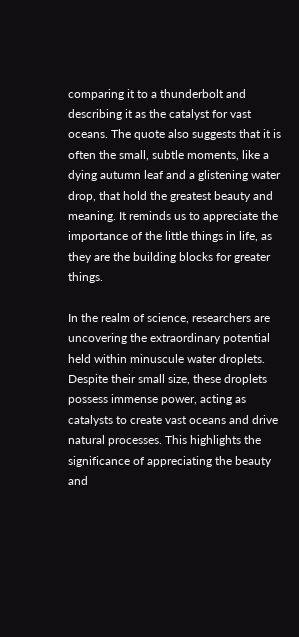comparing it to a thunderbolt and describing it as the catalyst for vast oceans. The quote also suggests that it is often the small, subtle moments, like a dying autumn leaf and a glistening water drop, that hold the greatest beauty and meaning. It reminds us to appreciate the importance of the little things in life, as they are the building blocks for greater things.

In the realm of science, researchers are uncovering the extraordinary potential held within minuscule water droplets. Despite their small size, these droplets possess immense power, acting as catalysts to create vast oceans and drive natural processes. This highlights the significance of appreciating the beauty and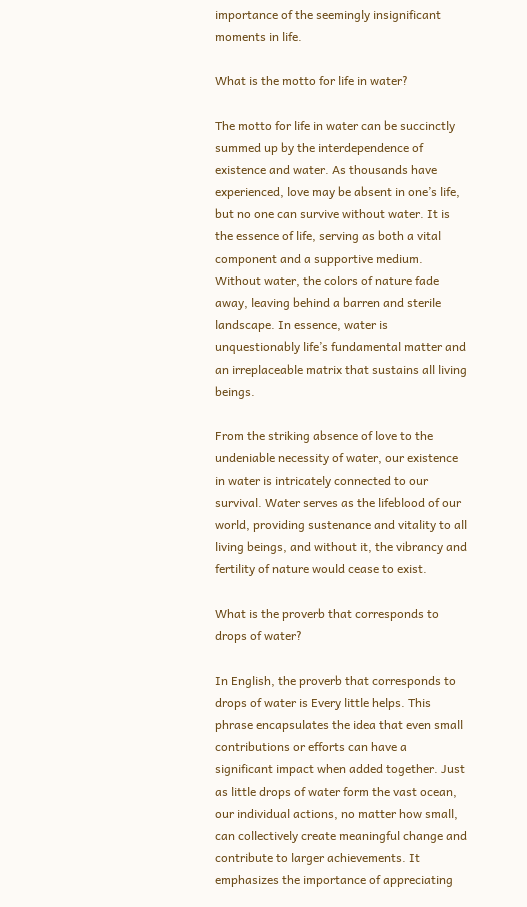importance of the seemingly insignificant moments in life.

What is the motto for life in water?

The motto for life in water can be succinctly summed up by the interdependence of existence and water. As thousands have experienced, love may be absent in one’s life, but no one can survive without water. It is the essence of life, serving as both a vital component and a supportive medium. Without water, the colors of nature fade away, leaving behind a barren and sterile landscape. In essence, water is unquestionably life’s fundamental matter and an irreplaceable matrix that sustains all living beings.

From the striking absence of love to the undeniable necessity of water, our existence in water is intricately connected to our survival. Water serves as the lifeblood of our world, providing sustenance and vitality to all living beings, and without it, the vibrancy and fertility of nature would cease to exist.

What is the proverb that corresponds to drops of water?

In English, the proverb that corresponds to drops of water is Every little helps. This phrase encapsulates the idea that even small contributions or efforts can have a significant impact when added together. Just as little drops of water form the vast ocean, our individual actions, no matter how small, can collectively create meaningful change and contribute to larger achievements. It emphasizes the importance of appreciating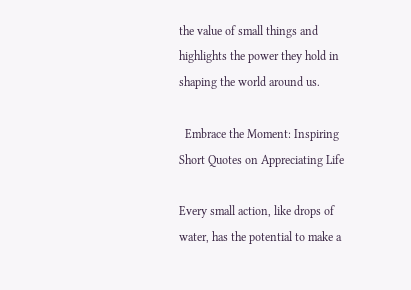the value of small things and highlights the power they hold in shaping the world around us.

  Embrace the Moment: Inspiring Short Quotes on Appreciating Life

Every small action, like drops of water, has the potential to make a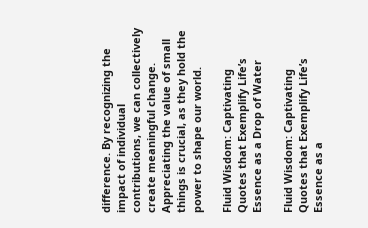difference. By recognizing the impact of individual contributions, we can collectively create meaningful change. Appreciating the value of small things is crucial, as they hold the power to shape our world.

Fluid Wisdom: Captivating Quotes that Exemplify Life’s Essence as a Drop of Water

Fluid Wisdom: Captivating Quotes that Exemplify Life’s Essence as a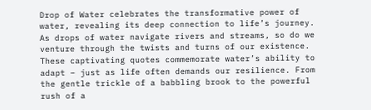Drop of Water celebrates the transformative power of water, revealing its deep connection to life’s journey. As drops of water navigate rivers and streams, so do we venture through the twists and turns of our existence. These captivating quotes commemorate water’s ability to adapt – just as life often demands our resilience. From the gentle trickle of a babbling brook to the powerful rush of a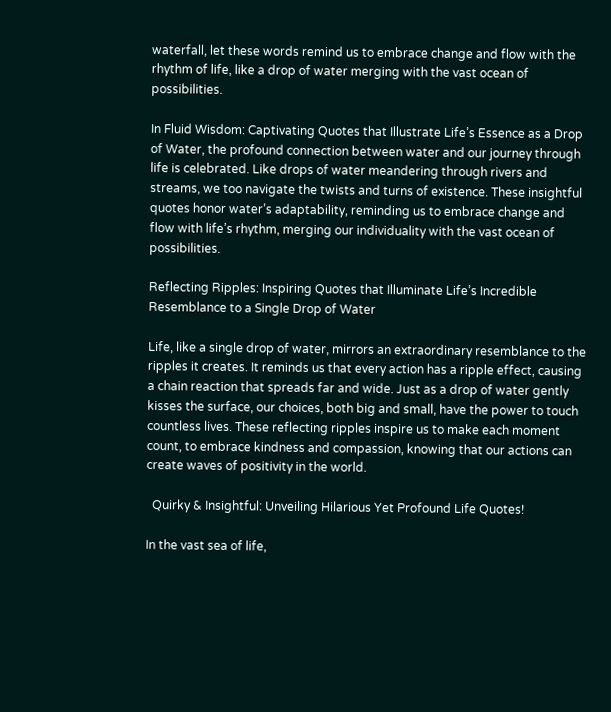waterfall, let these words remind us to embrace change and flow with the rhythm of life, like a drop of water merging with the vast ocean of possibilities.

In Fluid Wisdom: Captivating Quotes that Illustrate Life’s Essence as a Drop of Water, the profound connection between water and our journey through life is celebrated. Like drops of water meandering through rivers and streams, we too navigate the twists and turns of existence. These insightful quotes honor water’s adaptability, reminding us to embrace change and flow with life’s rhythm, merging our individuality with the vast ocean of possibilities.

Reflecting Ripples: Inspiring Quotes that Illuminate Life’s Incredible Resemblance to a Single Drop of Water

Life, like a single drop of water, mirrors an extraordinary resemblance to the ripples it creates. It reminds us that every action has a ripple effect, causing a chain reaction that spreads far and wide. Just as a drop of water gently kisses the surface, our choices, both big and small, have the power to touch countless lives. These reflecting ripples inspire us to make each moment count, to embrace kindness and compassion, knowing that our actions can create waves of positivity in the world.

  Quirky & Insightful: Unveiling Hilarious Yet Profound Life Quotes!

In the vast sea of life,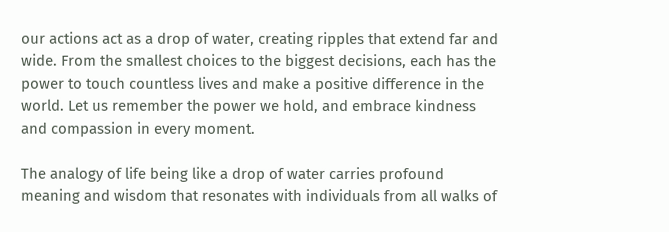our actions act as a drop of water, creating ripples that extend far and wide. From the smallest choices to the biggest decisions, each has the power to touch countless lives and make a positive difference in the world. Let us remember the power we hold, and embrace kindness and compassion in every moment.

The analogy of life being like a drop of water carries profound meaning and wisdom that resonates with individuals from all walks of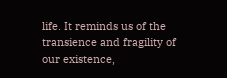life. It reminds us of the transience and fragility of our existence,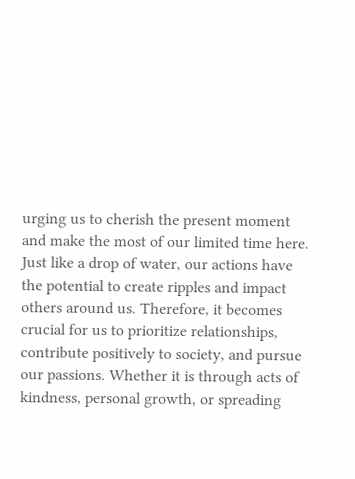urging us to cherish the present moment and make the most of our limited time here. Just like a drop of water, our actions have the potential to create ripples and impact others around us. Therefore, it becomes crucial for us to prioritize relationships, contribute positively to society, and pursue our passions. Whether it is through acts of kindness, personal growth, or spreading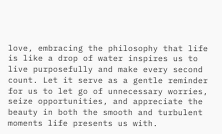love, embracing the philosophy that life is like a drop of water inspires us to live purposefully and make every second count. Let it serve as a gentle reminder for us to let go of unnecessary worries, seize opportunities, and appreciate the beauty in both the smooth and turbulent moments life presents us with.